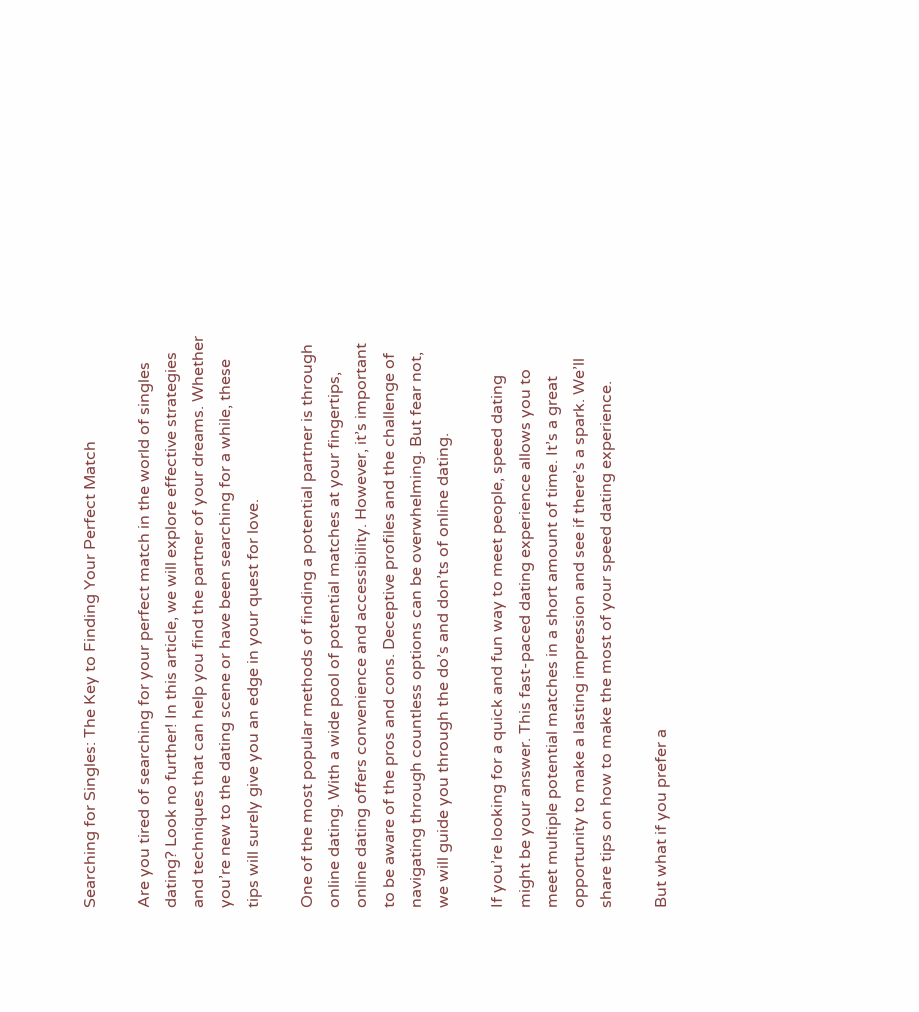Searching for Singles: The Key to Finding Your Perfect Match

Are you tired of searching for your perfect match in the world of singles dating? Look no further! In this article, we will explore effective strategies and techniques that can help you find the partner of your dreams. Whether you’re new to the dating scene or have been searching for a while, these tips will surely give you an edge in your quest for love.

One of the most popular methods of finding a potential partner is through online dating. With a wide pool of potential matches at your fingertips, online dating offers convenience and accessibility. However, it’s important to be aware of the pros and cons. Deceptive profiles and the challenge of navigating through countless options can be overwhelming. But fear not, we will guide you through the do’s and don’ts of online dating.

If you’re looking for a quick and fun way to meet people, speed dating might be your answer. This fast-paced dating experience allows you to meet multiple potential matches in a short amount of time. It’s a great opportunity to make a lasting impression and see if there’s a spark. We’ll share tips on how to make the most of your speed dating experience.

But what if you prefer a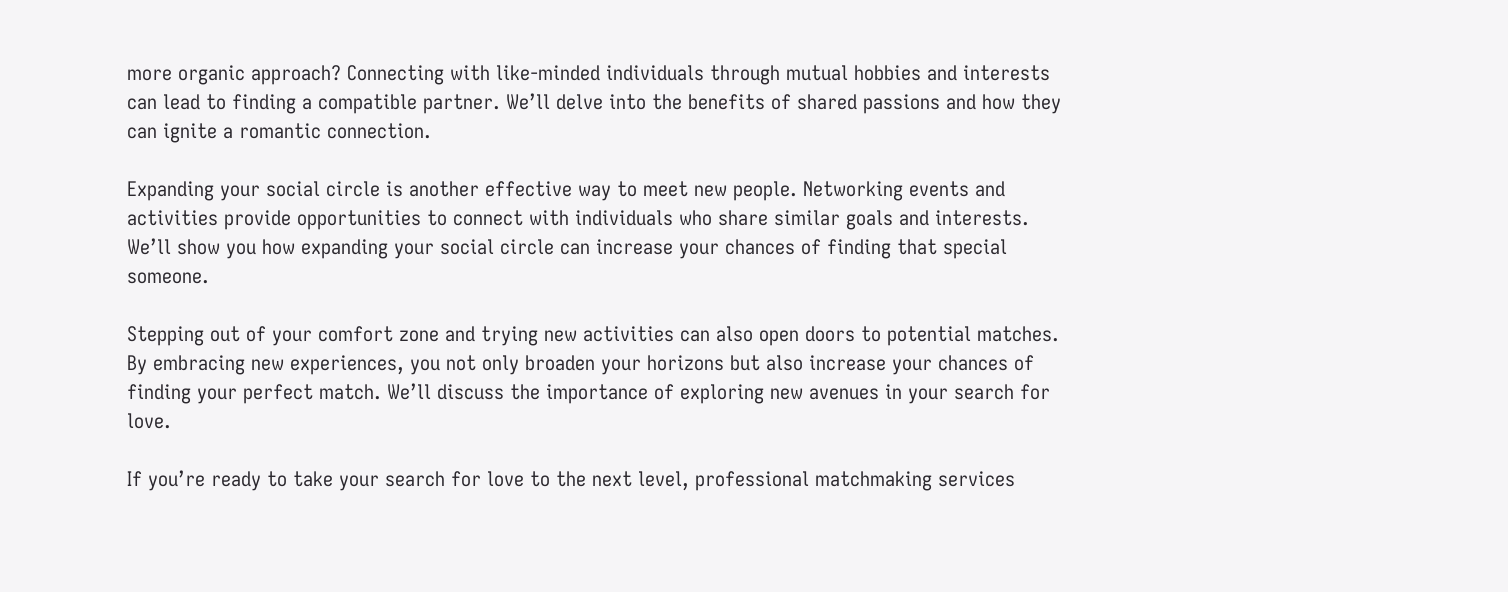more organic approach? Connecting with like-minded individuals through mutual hobbies and interests can lead to finding a compatible partner. We’ll delve into the benefits of shared passions and how they can ignite a romantic connection.

Expanding your social circle is another effective way to meet new people. Networking events and activities provide opportunities to connect with individuals who share similar goals and interests. We’ll show you how expanding your social circle can increase your chances of finding that special someone.

Stepping out of your comfort zone and trying new activities can also open doors to potential matches. By embracing new experiences, you not only broaden your horizons but also increase your chances of finding your perfect match. We’ll discuss the importance of exploring new avenues in your search for love.

If you’re ready to take your search for love to the next level, professional matchmaking services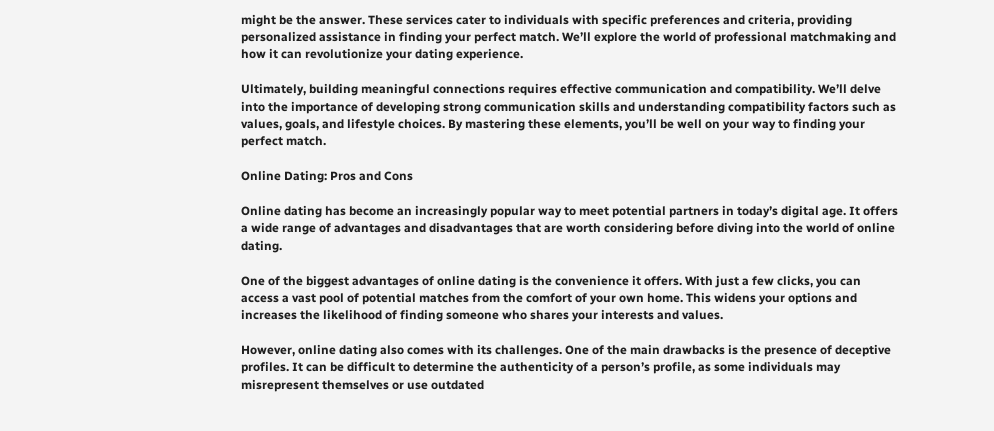might be the answer. These services cater to individuals with specific preferences and criteria, providing personalized assistance in finding your perfect match. We’ll explore the world of professional matchmaking and how it can revolutionize your dating experience.

Ultimately, building meaningful connections requires effective communication and compatibility. We’ll delve into the importance of developing strong communication skills and understanding compatibility factors such as values, goals, and lifestyle choices. By mastering these elements, you’ll be well on your way to finding your perfect match.

Online Dating: Pros and Cons

Online dating has become an increasingly popular way to meet potential partners in today’s digital age. It offers a wide range of advantages and disadvantages that are worth considering before diving into the world of online dating.

One of the biggest advantages of online dating is the convenience it offers. With just a few clicks, you can access a vast pool of potential matches from the comfort of your own home. This widens your options and increases the likelihood of finding someone who shares your interests and values.

However, online dating also comes with its challenges. One of the main drawbacks is the presence of deceptive profiles. It can be difficult to determine the authenticity of a person’s profile, as some individuals may misrepresent themselves or use outdated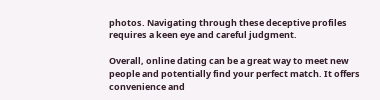photos. Navigating through these deceptive profiles requires a keen eye and careful judgment.

Overall, online dating can be a great way to meet new people and potentially find your perfect match. It offers convenience and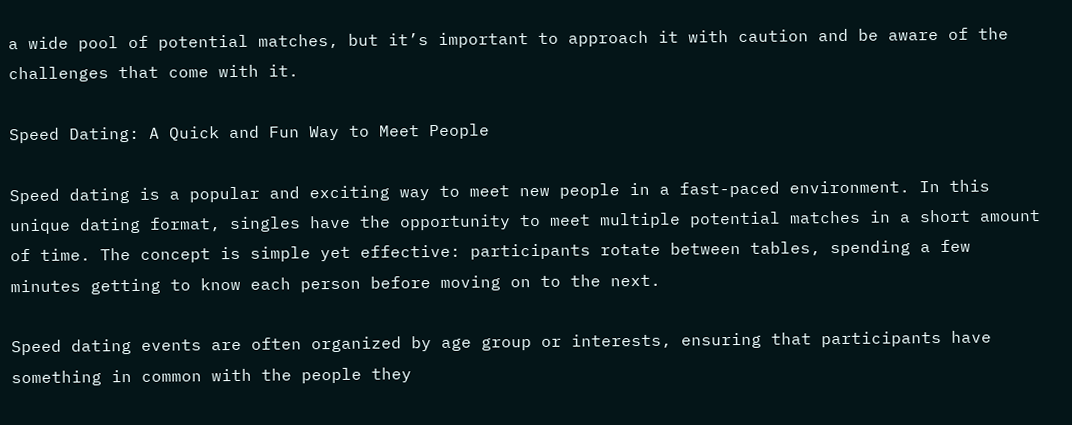a wide pool of potential matches, but it’s important to approach it with caution and be aware of the challenges that come with it.

Speed Dating: A Quick and Fun Way to Meet People

Speed dating is a popular and exciting way to meet new people in a fast-paced environment. In this unique dating format, singles have the opportunity to meet multiple potential matches in a short amount of time. The concept is simple yet effective: participants rotate between tables, spending a few minutes getting to know each person before moving on to the next.

Speed dating events are often organized by age group or interests, ensuring that participants have something in common with the people they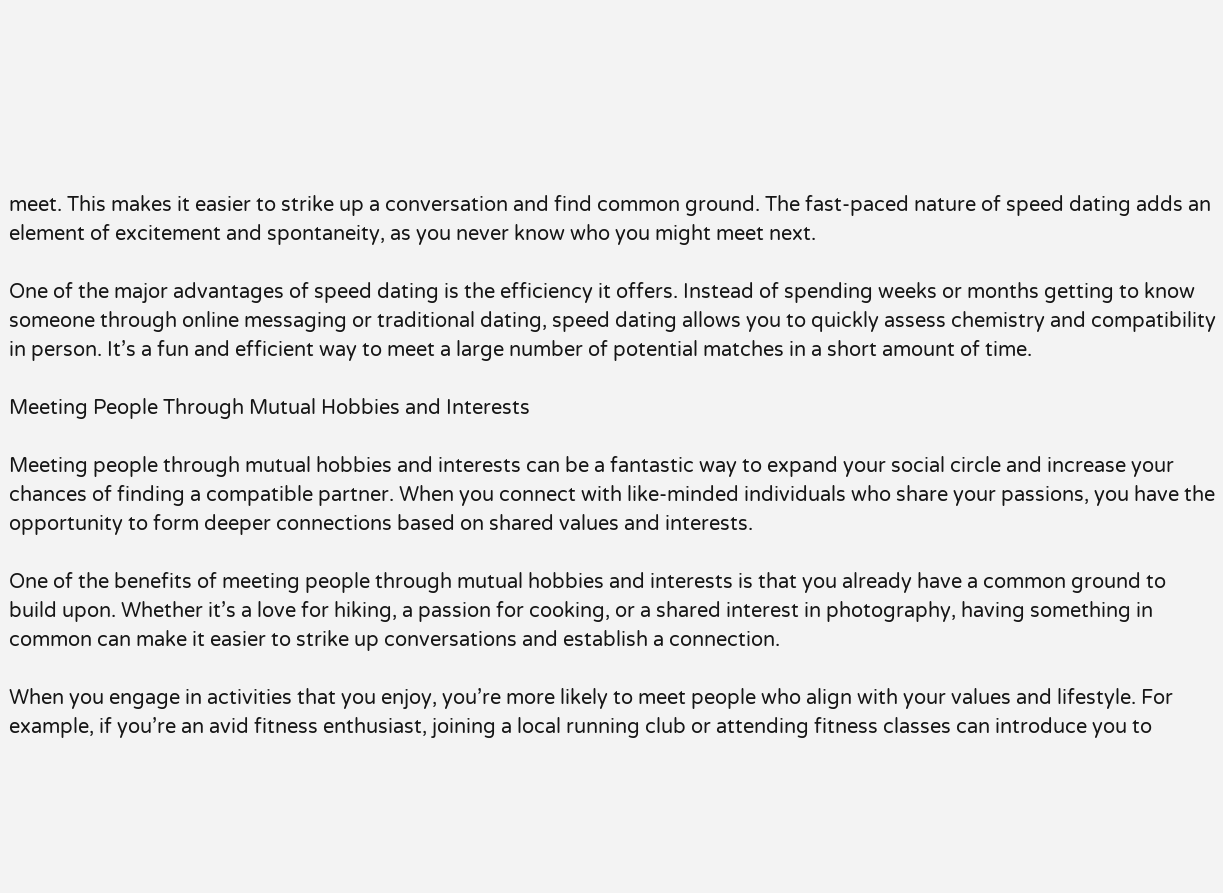meet. This makes it easier to strike up a conversation and find common ground. The fast-paced nature of speed dating adds an element of excitement and spontaneity, as you never know who you might meet next.

One of the major advantages of speed dating is the efficiency it offers. Instead of spending weeks or months getting to know someone through online messaging or traditional dating, speed dating allows you to quickly assess chemistry and compatibility in person. It’s a fun and efficient way to meet a large number of potential matches in a short amount of time.

Meeting People Through Mutual Hobbies and Interests

Meeting people through mutual hobbies and interests can be a fantastic way to expand your social circle and increase your chances of finding a compatible partner. When you connect with like-minded individuals who share your passions, you have the opportunity to form deeper connections based on shared values and interests.

One of the benefits of meeting people through mutual hobbies and interests is that you already have a common ground to build upon. Whether it’s a love for hiking, a passion for cooking, or a shared interest in photography, having something in common can make it easier to strike up conversations and establish a connection.

When you engage in activities that you enjoy, you’re more likely to meet people who align with your values and lifestyle. For example, if you’re an avid fitness enthusiast, joining a local running club or attending fitness classes can introduce you to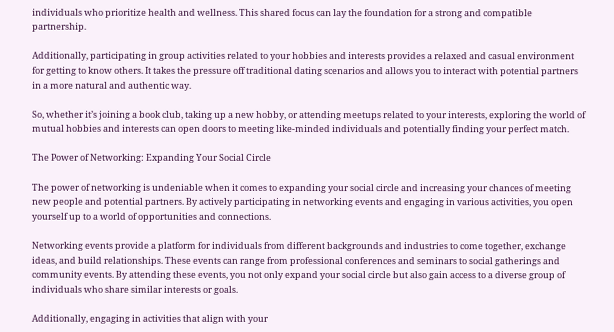individuals who prioritize health and wellness. This shared focus can lay the foundation for a strong and compatible partnership.

Additionally, participating in group activities related to your hobbies and interests provides a relaxed and casual environment for getting to know others. It takes the pressure off traditional dating scenarios and allows you to interact with potential partners in a more natural and authentic way.

So, whether it’s joining a book club, taking up a new hobby, or attending meetups related to your interests, exploring the world of mutual hobbies and interests can open doors to meeting like-minded individuals and potentially finding your perfect match.

The Power of Networking: Expanding Your Social Circle

The power of networking is undeniable when it comes to expanding your social circle and increasing your chances of meeting new people and potential partners. By actively participating in networking events and engaging in various activities, you open yourself up to a world of opportunities and connections.

Networking events provide a platform for individuals from different backgrounds and industries to come together, exchange ideas, and build relationships. These events can range from professional conferences and seminars to social gatherings and community events. By attending these events, you not only expand your social circle but also gain access to a diverse group of individuals who share similar interests or goals.

Additionally, engaging in activities that align with your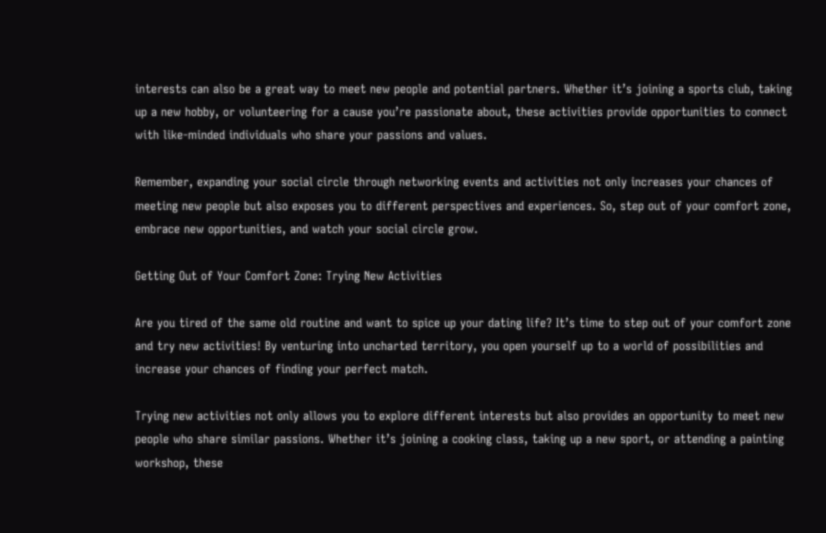interests can also be a great way to meet new people and potential partners. Whether it’s joining a sports club, taking up a new hobby, or volunteering for a cause you’re passionate about, these activities provide opportunities to connect with like-minded individuals who share your passions and values.

Remember, expanding your social circle through networking events and activities not only increases your chances of meeting new people but also exposes you to different perspectives and experiences. So, step out of your comfort zone, embrace new opportunities, and watch your social circle grow.

Getting Out of Your Comfort Zone: Trying New Activities

Are you tired of the same old routine and want to spice up your dating life? It’s time to step out of your comfort zone and try new activities! By venturing into uncharted territory, you open yourself up to a world of possibilities and increase your chances of finding your perfect match.

Trying new activities not only allows you to explore different interests but also provides an opportunity to meet new people who share similar passions. Whether it’s joining a cooking class, taking up a new sport, or attending a painting workshop, these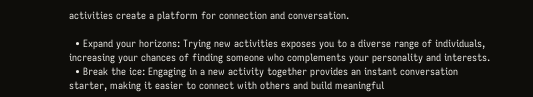activities create a platform for connection and conversation.

  • Expand your horizons: Trying new activities exposes you to a diverse range of individuals, increasing your chances of finding someone who complements your personality and interests.
  • Break the ice: Engaging in a new activity together provides an instant conversation starter, making it easier to connect with others and build meaningful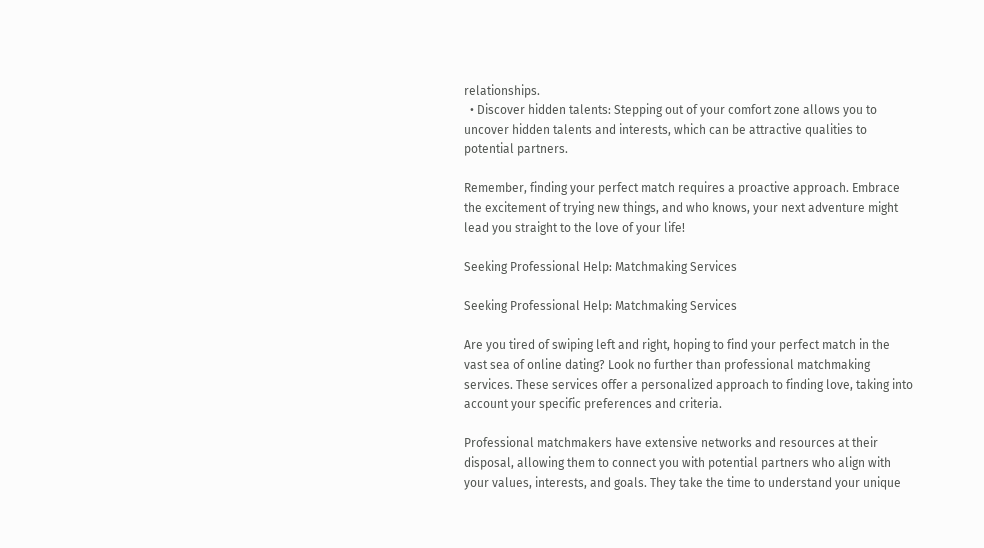relationships.
  • Discover hidden talents: Stepping out of your comfort zone allows you to uncover hidden talents and interests, which can be attractive qualities to potential partners.

Remember, finding your perfect match requires a proactive approach. Embrace the excitement of trying new things, and who knows, your next adventure might lead you straight to the love of your life!

Seeking Professional Help: Matchmaking Services

Seeking Professional Help: Matchmaking Services

Are you tired of swiping left and right, hoping to find your perfect match in the vast sea of online dating? Look no further than professional matchmaking services. These services offer a personalized approach to finding love, taking into account your specific preferences and criteria.

Professional matchmakers have extensive networks and resources at their disposal, allowing them to connect you with potential partners who align with your values, interests, and goals. They take the time to understand your unique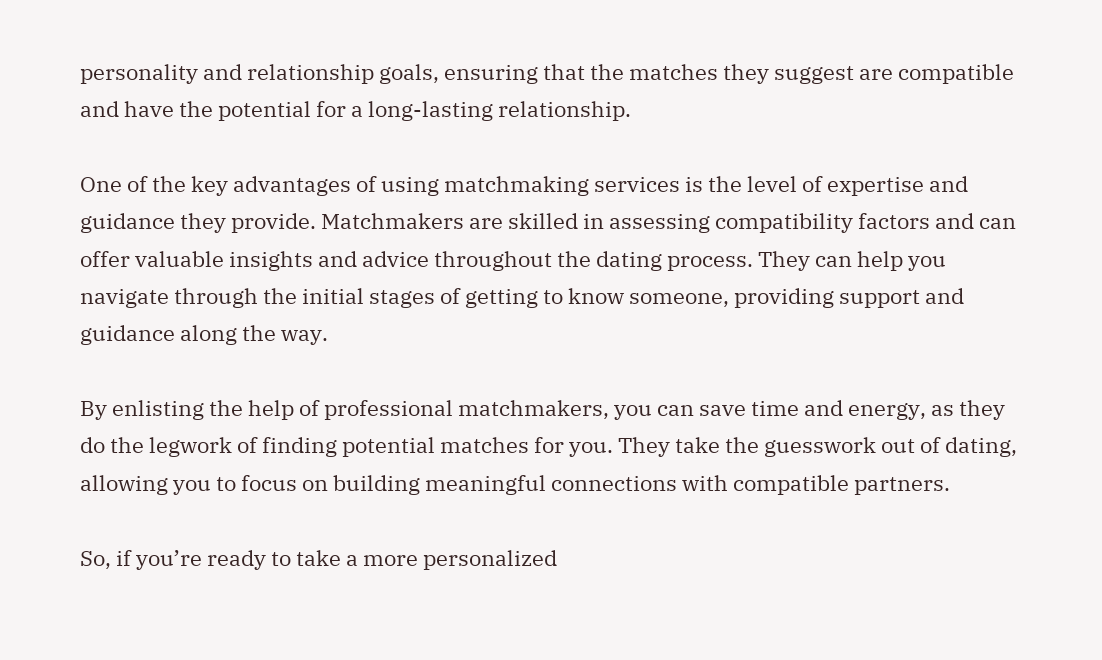personality and relationship goals, ensuring that the matches they suggest are compatible and have the potential for a long-lasting relationship.

One of the key advantages of using matchmaking services is the level of expertise and guidance they provide. Matchmakers are skilled in assessing compatibility factors and can offer valuable insights and advice throughout the dating process. They can help you navigate through the initial stages of getting to know someone, providing support and guidance along the way.

By enlisting the help of professional matchmakers, you can save time and energy, as they do the legwork of finding potential matches for you. They take the guesswork out of dating, allowing you to focus on building meaningful connections with compatible partners.

So, if you’re ready to take a more personalized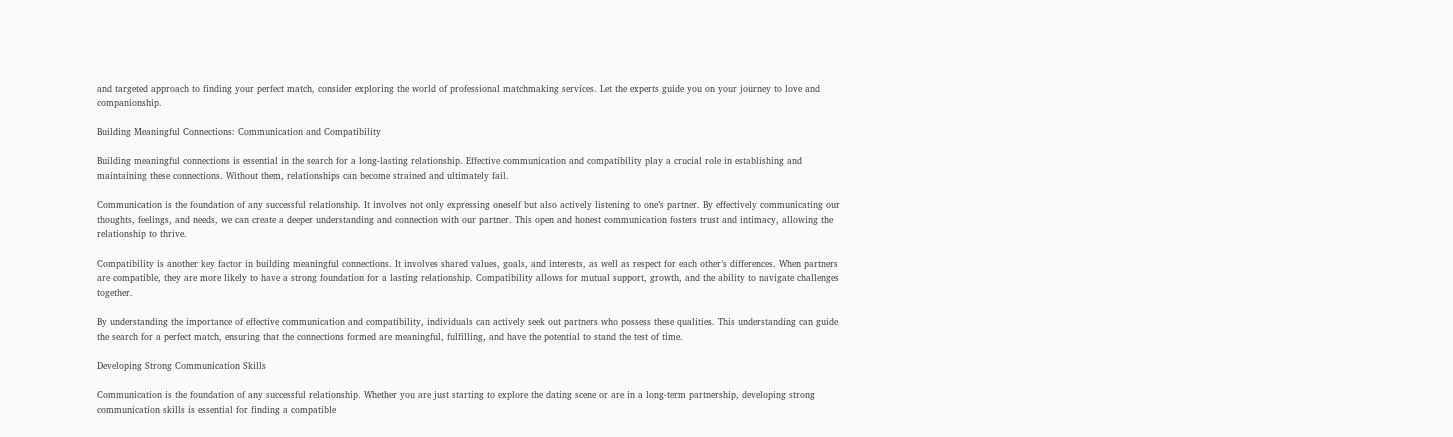and targeted approach to finding your perfect match, consider exploring the world of professional matchmaking services. Let the experts guide you on your journey to love and companionship.

Building Meaningful Connections: Communication and Compatibility

Building meaningful connections is essential in the search for a long-lasting relationship. Effective communication and compatibility play a crucial role in establishing and maintaining these connections. Without them, relationships can become strained and ultimately fail.

Communication is the foundation of any successful relationship. It involves not only expressing oneself but also actively listening to one’s partner. By effectively communicating our thoughts, feelings, and needs, we can create a deeper understanding and connection with our partner. This open and honest communication fosters trust and intimacy, allowing the relationship to thrive.

Compatibility is another key factor in building meaningful connections. It involves shared values, goals, and interests, as well as respect for each other’s differences. When partners are compatible, they are more likely to have a strong foundation for a lasting relationship. Compatibility allows for mutual support, growth, and the ability to navigate challenges together.

By understanding the importance of effective communication and compatibility, individuals can actively seek out partners who possess these qualities. This understanding can guide the search for a perfect match, ensuring that the connections formed are meaningful, fulfilling, and have the potential to stand the test of time.

Developing Strong Communication Skills

Communication is the foundation of any successful relationship. Whether you are just starting to explore the dating scene or are in a long-term partnership, developing strong communication skills is essential for finding a compatible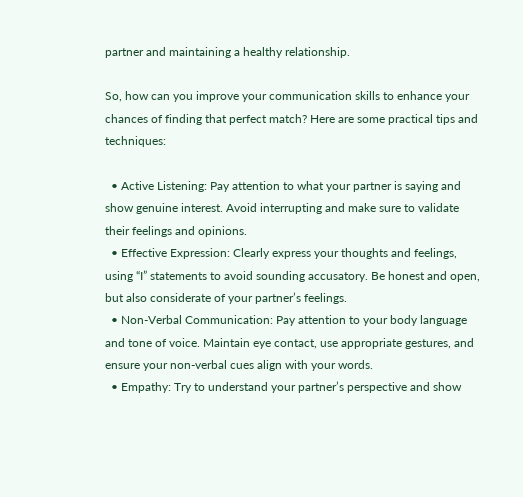partner and maintaining a healthy relationship.

So, how can you improve your communication skills to enhance your chances of finding that perfect match? Here are some practical tips and techniques:

  • Active Listening: Pay attention to what your partner is saying and show genuine interest. Avoid interrupting and make sure to validate their feelings and opinions.
  • Effective Expression: Clearly express your thoughts and feelings, using “I” statements to avoid sounding accusatory. Be honest and open, but also considerate of your partner’s feelings.
  • Non-Verbal Communication: Pay attention to your body language and tone of voice. Maintain eye contact, use appropriate gestures, and ensure your non-verbal cues align with your words.
  • Empathy: Try to understand your partner’s perspective and show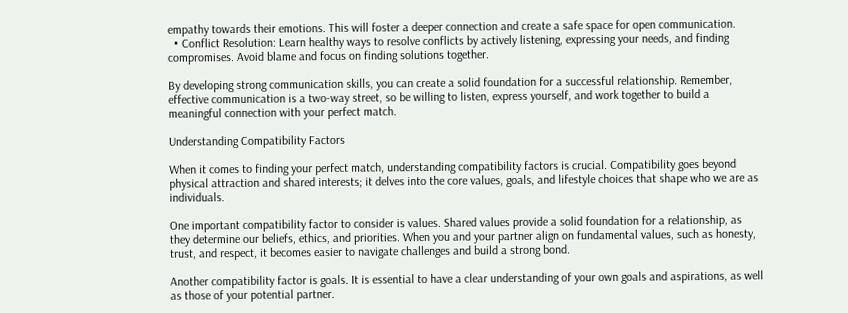empathy towards their emotions. This will foster a deeper connection and create a safe space for open communication.
  • Conflict Resolution: Learn healthy ways to resolve conflicts by actively listening, expressing your needs, and finding compromises. Avoid blame and focus on finding solutions together.

By developing strong communication skills, you can create a solid foundation for a successful relationship. Remember, effective communication is a two-way street, so be willing to listen, express yourself, and work together to build a meaningful connection with your perfect match.

Understanding Compatibility Factors

When it comes to finding your perfect match, understanding compatibility factors is crucial. Compatibility goes beyond physical attraction and shared interests; it delves into the core values, goals, and lifestyle choices that shape who we are as individuals.

One important compatibility factor to consider is values. Shared values provide a solid foundation for a relationship, as they determine our beliefs, ethics, and priorities. When you and your partner align on fundamental values, such as honesty, trust, and respect, it becomes easier to navigate challenges and build a strong bond.

Another compatibility factor is goals. It is essential to have a clear understanding of your own goals and aspirations, as well as those of your potential partner.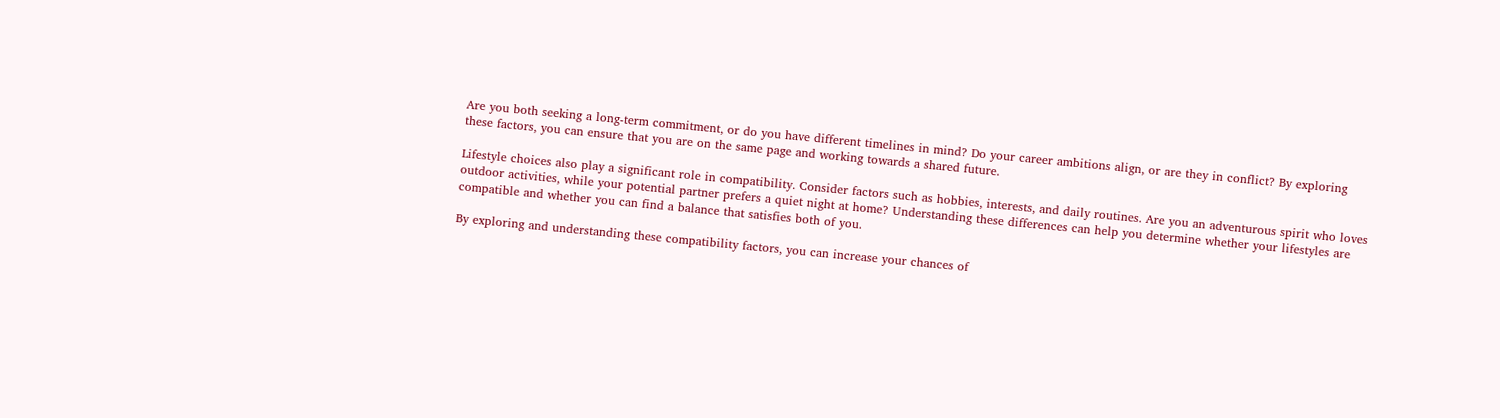Are you both seeking a long-term commitment, or do you have different timelines in mind? Do your career ambitions align, or are they in conflict? By exploring these factors, you can ensure that you are on the same page and working towards a shared future.

Lifestyle choices also play a significant role in compatibility. Consider factors such as hobbies, interests, and daily routines. Are you an adventurous spirit who loves outdoor activities, while your potential partner prefers a quiet night at home? Understanding these differences can help you determine whether your lifestyles are compatible and whether you can find a balance that satisfies both of you.

By exploring and understanding these compatibility factors, you can increase your chances of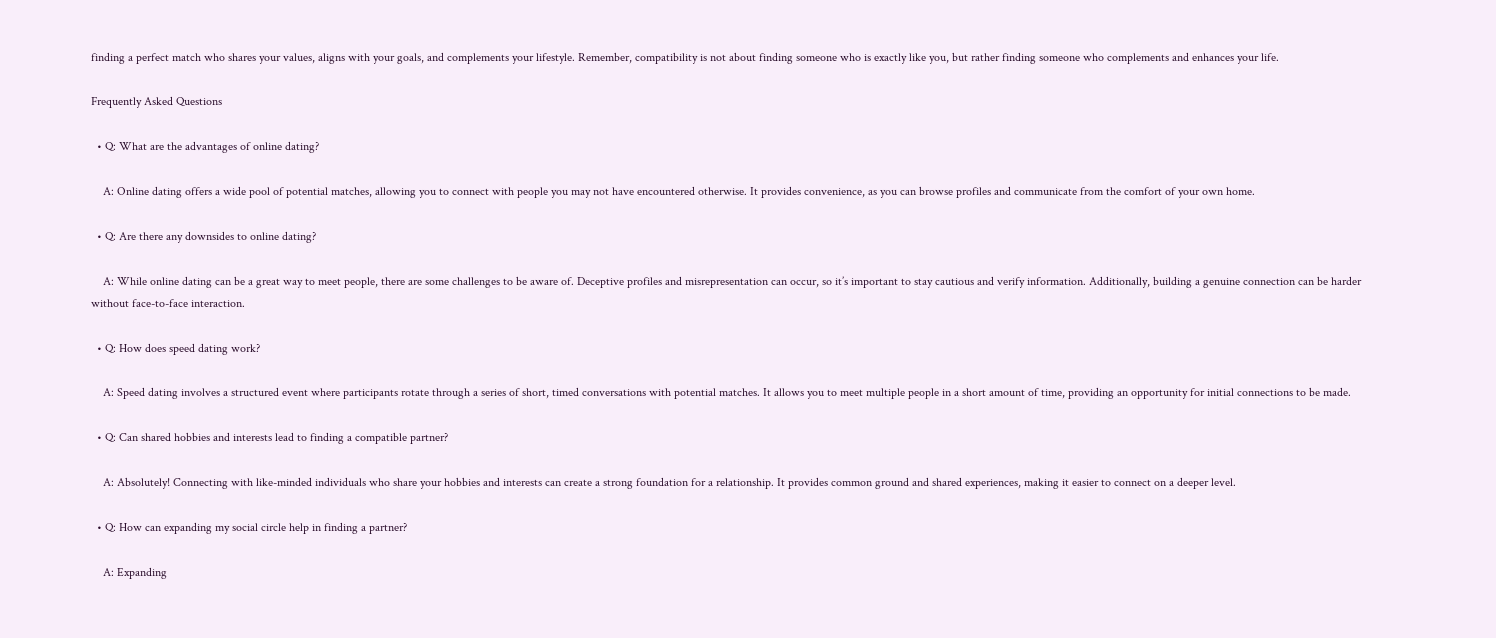finding a perfect match who shares your values, aligns with your goals, and complements your lifestyle. Remember, compatibility is not about finding someone who is exactly like you, but rather finding someone who complements and enhances your life.

Frequently Asked Questions

  • Q: What are the advantages of online dating?

    A: Online dating offers a wide pool of potential matches, allowing you to connect with people you may not have encountered otherwise. It provides convenience, as you can browse profiles and communicate from the comfort of your own home.

  • Q: Are there any downsides to online dating?

    A: While online dating can be a great way to meet people, there are some challenges to be aware of. Deceptive profiles and misrepresentation can occur, so it’s important to stay cautious and verify information. Additionally, building a genuine connection can be harder without face-to-face interaction.

  • Q: How does speed dating work?

    A: Speed dating involves a structured event where participants rotate through a series of short, timed conversations with potential matches. It allows you to meet multiple people in a short amount of time, providing an opportunity for initial connections to be made.

  • Q: Can shared hobbies and interests lead to finding a compatible partner?

    A: Absolutely! Connecting with like-minded individuals who share your hobbies and interests can create a strong foundation for a relationship. It provides common ground and shared experiences, making it easier to connect on a deeper level.

  • Q: How can expanding my social circle help in finding a partner?

    A: Expanding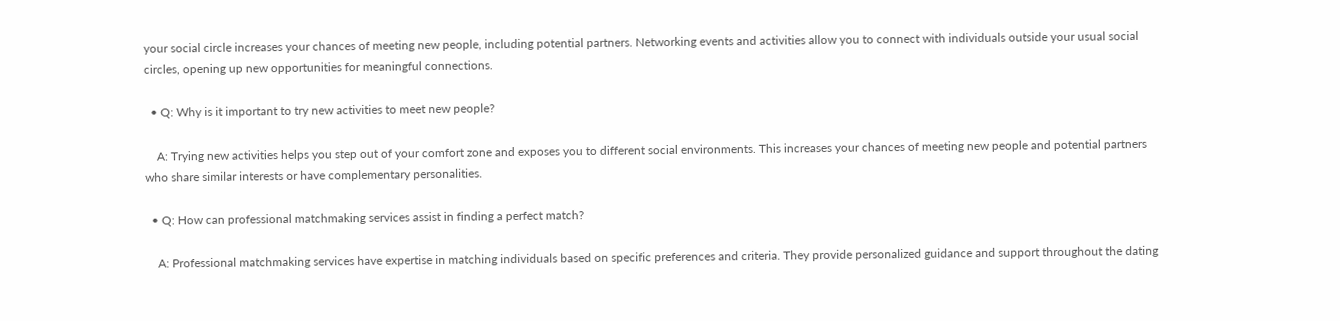your social circle increases your chances of meeting new people, including potential partners. Networking events and activities allow you to connect with individuals outside your usual social circles, opening up new opportunities for meaningful connections.

  • Q: Why is it important to try new activities to meet new people?

    A: Trying new activities helps you step out of your comfort zone and exposes you to different social environments. This increases your chances of meeting new people and potential partners who share similar interests or have complementary personalities.

  • Q: How can professional matchmaking services assist in finding a perfect match?

    A: Professional matchmaking services have expertise in matching individuals based on specific preferences and criteria. They provide personalized guidance and support throughout the dating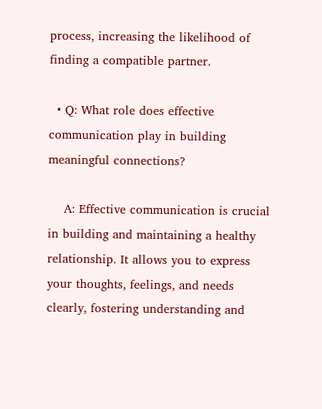process, increasing the likelihood of finding a compatible partner.

  • Q: What role does effective communication play in building meaningful connections?

    A: Effective communication is crucial in building and maintaining a healthy relationship. It allows you to express your thoughts, feelings, and needs clearly, fostering understanding and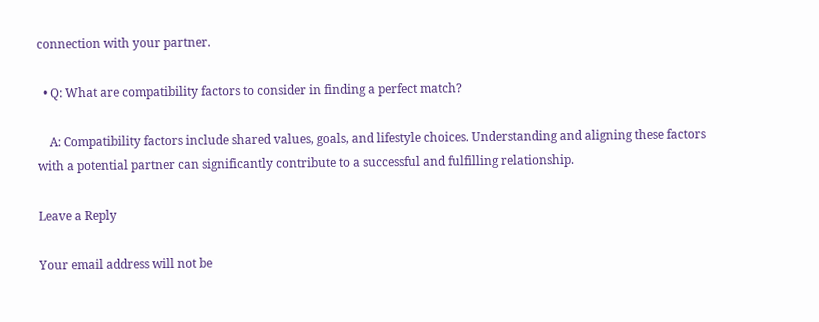connection with your partner.

  • Q: What are compatibility factors to consider in finding a perfect match?

    A: Compatibility factors include shared values, goals, and lifestyle choices. Understanding and aligning these factors with a potential partner can significantly contribute to a successful and fulfilling relationship.

Leave a Reply

Your email address will not be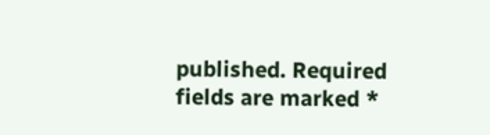published. Required fields are marked *